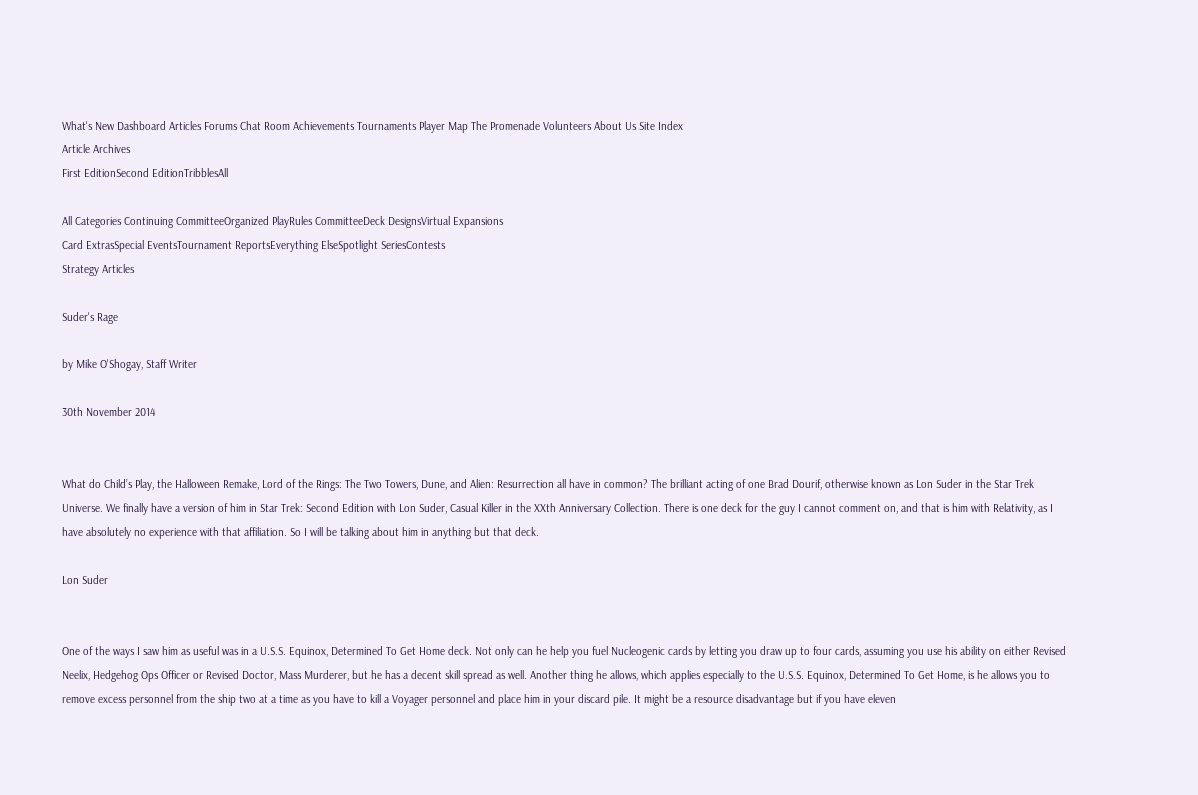What's New Dashboard Articles Forums Chat Room Achievements Tournaments Player Map The Promenade Volunteers About Us Site Index
Article Archives
First EditionSecond EditionTribblesAll

All Categories Continuing CommitteeOrganized PlayRules CommitteeDeck DesignsVirtual Expansions
Card ExtrasSpecial EventsTournament ReportsEverything ElseSpotlight SeriesContests
Strategy Articles

Suder's Rage

by Mike O'Shogay, Staff Writer

30th November 2014


What do Child’s Play, the Halloween Remake, Lord of the Rings: The Two Towers, Dune, and Alien: Resurrection all have in common? The brilliant acting of one Brad Dourif, otherwise known as Lon Suder in the Star Trek Universe. We finally have a version of him in Star Trek: Second Edition with Lon Suder, Casual Killer in the XXth Anniversary Collection. There is one deck for the guy I cannot comment on, and that is him with Relativity, as I have absolutely no experience with that affiliation. So I will be talking about him in anything but that deck.

Lon Suder


One of the ways I saw him as useful was in a U.S.S. Equinox, Determined To Get Home deck. Not only can he help you fuel Nucleogenic cards by letting you draw up to four cards, assuming you use his ability on either Revised Neelix, Hedgehog Ops Officer or Revised Doctor, Mass Murderer, but he has a decent skill spread as well. Another thing he allows, which applies especially to the U.S.S. Equinox, Determined To Get Home, is he allows you to remove excess personnel from the ship two at a time as you have to kill a Voyager personnel and place him in your discard pile. It might be a resource disadvantage but if you have eleven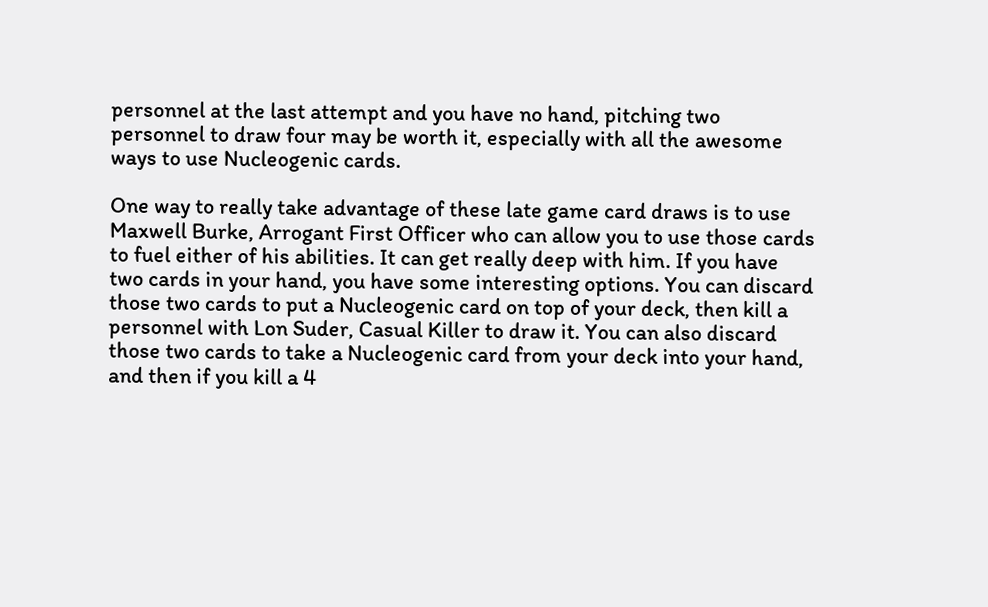personnel at the last attempt and you have no hand, pitching two personnel to draw four may be worth it, especially with all the awesome ways to use Nucleogenic cards.

One way to really take advantage of these late game card draws is to use Maxwell Burke, Arrogant First Officer who can allow you to use those cards to fuel either of his abilities. It can get really deep with him. If you have two cards in your hand, you have some interesting options. You can discard those two cards to put a Nucleogenic card on top of your deck, then kill a personnel with Lon Suder, Casual Killer to draw it. You can also discard those two cards to take a Nucleogenic card from your deck into your hand, and then if you kill a 4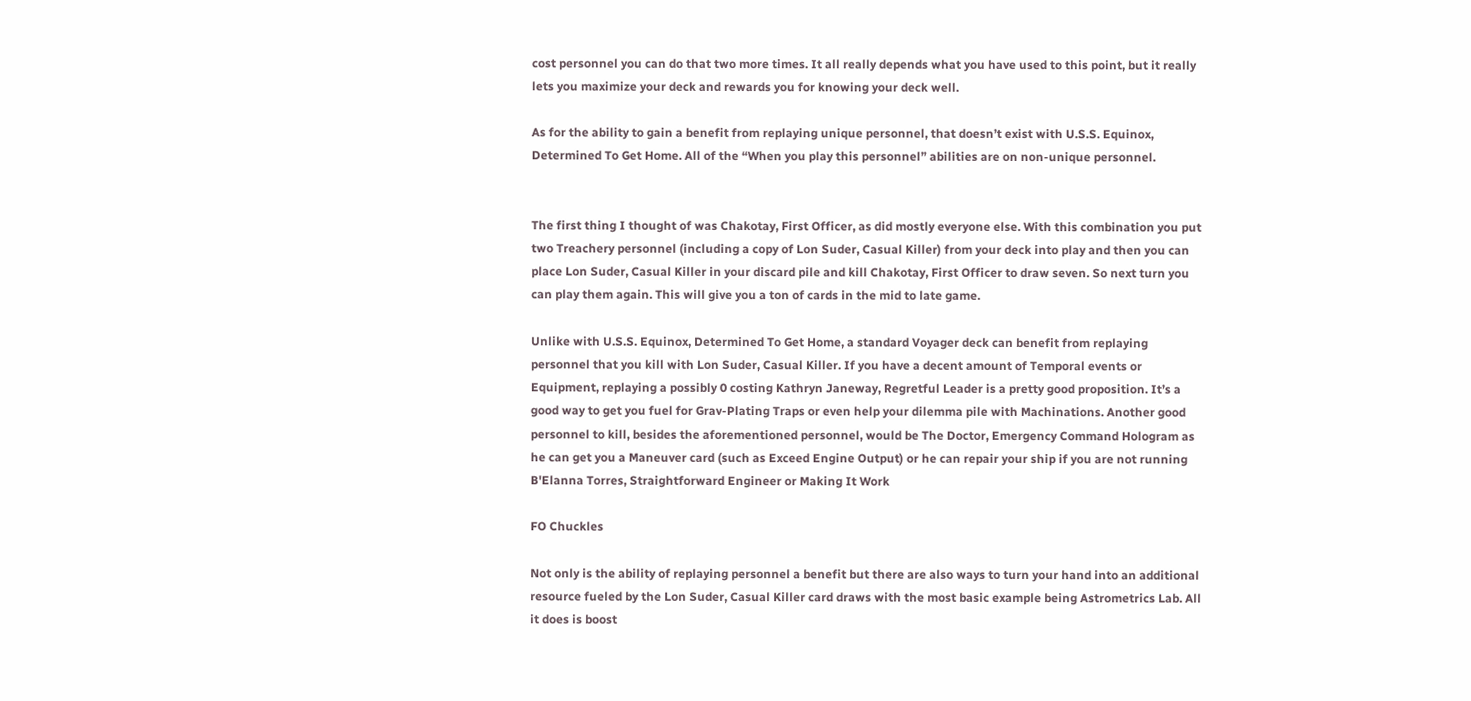cost personnel you can do that two more times. It all really depends what you have used to this point, but it really lets you maximize your deck and rewards you for knowing your deck well.

As for the ability to gain a benefit from replaying unique personnel, that doesn’t exist with U.S.S. Equinox, Determined To Get Home. All of the “When you play this personnel” abilities are on non-unique personnel.


The first thing I thought of was Chakotay, First Officer, as did mostly everyone else. With this combination you put two Treachery personnel (including a copy of Lon Suder, Casual Killer) from your deck into play and then you can place Lon Suder, Casual Killer in your discard pile and kill Chakotay, First Officer to draw seven. So next turn you can play them again. This will give you a ton of cards in the mid to late game.

Unlike with U.S.S. Equinox, Determined To Get Home, a standard Voyager deck can benefit from replaying personnel that you kill with Lon Suder, Casual Killer. If you have a decent amount of Temporal events or Equipment, replaying a possibly 0 costing Kathryn Janeway, Regretful Leader is a pretty good proposition. It’s a good way to get you fuel for Grav-Plating Traps or even help your dilemma pile with Machinations. Another good personnel to kill, besides the aforementioned personnel, would be The Doctor, Emergency Command Hologram as he can get you a Maneuver card (such as Exceed Engine Output) or he can repair your ship if you are not running B'Elanna Torres, Straightforward Engineer or Making It Work

FO Chuckles

Not only is the ability of replaying personnel a benefit but there are also ways to turn your hand into an additional resource fueled by the Lon Suder, Casual Killer card draws with the most basic example being Astrometrics Lab. All it does is boost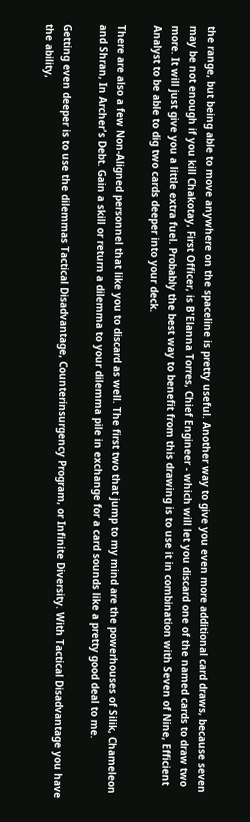the range, but being able to move anywhere on the spaceline is pretty useful. Another way to give you even more additional card draws, because seven may be not enough if you kill Chakotay, First Officer, is B'Elanna Torres, Chief Engineer - which will let you discard one of the named cards to draw two more. It will just give you a little extra fuel. Probably the best way to benefit from this drawing is to use it in combination with Seven of Nine, Efficient Analyst to be able to dig two cards deeper into your deck.

There are also a few Non-Aligned personnel that like you to discard as well. The first two that jump to my mind are the powerhouses of Silik, Chameleon and Shran, In Archer's Debt. Gain a skill or return a dilemma to your dilemma pile in exchange for a card sounds like a pretty good deal to me.

Getting even deeper is to use the dilemmas Tactical Disadvantage, Counterinsurgency Program, or Infinite Diversity. With Tactical Disadvantage you have the ability,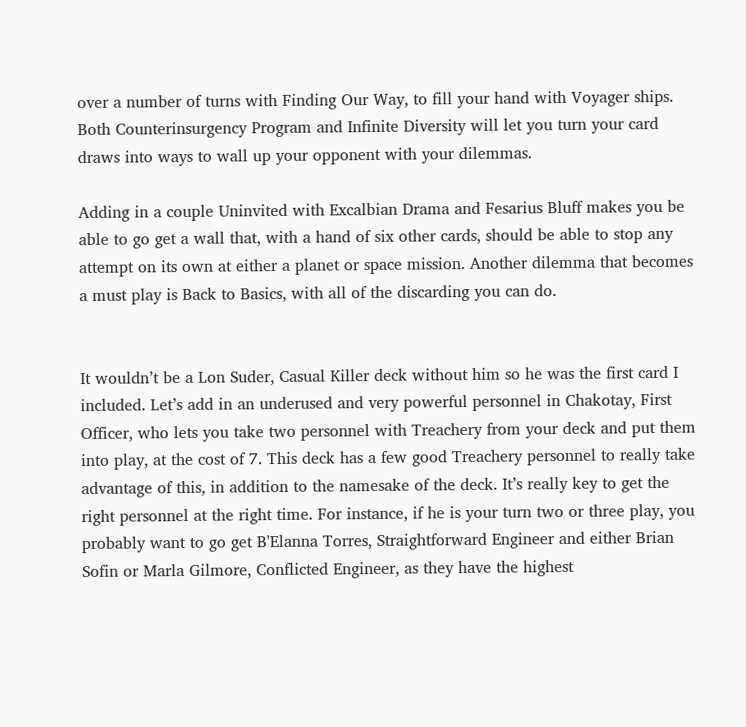over a number of turns with Finding Our Way, to fill your hand with Voyager ships. Both Counterinsurgency Program and Infinite Diversity will let you turn your card draws into ways to wall up your opponent with your dilemmas.

Adding in a couple Uninvited with Excalbian Drama and Fesarius Bluff makes you be able to go get a wall that, with a hand of six other cards, should be able to stop any attempt on its own at either a planet or space mission. Another dilemma that becomes a must play is Back to Basics, with all of the discarding you can do.


It wouldn’t be a Lon Suder, Casual Killer deck without him so he was the first card I included. Let’s add in an underused and very powerful personnel in Chakotay, First Officer, who lets you take two personnel with Treachery from your deck and put them into play, at the cost of 7. This deck has a few good Treachery personnel to really take advantage of this, in addition to the namesake of the deck. It’s really key to get the right personnel at the right time. For instance, if he is your turn two or three play, you probably want to go get B'Elanna Torres, Straightforward Engineer and either Brian Sofin or Marla Gilmore, Conflicted Engineer, as they have the highest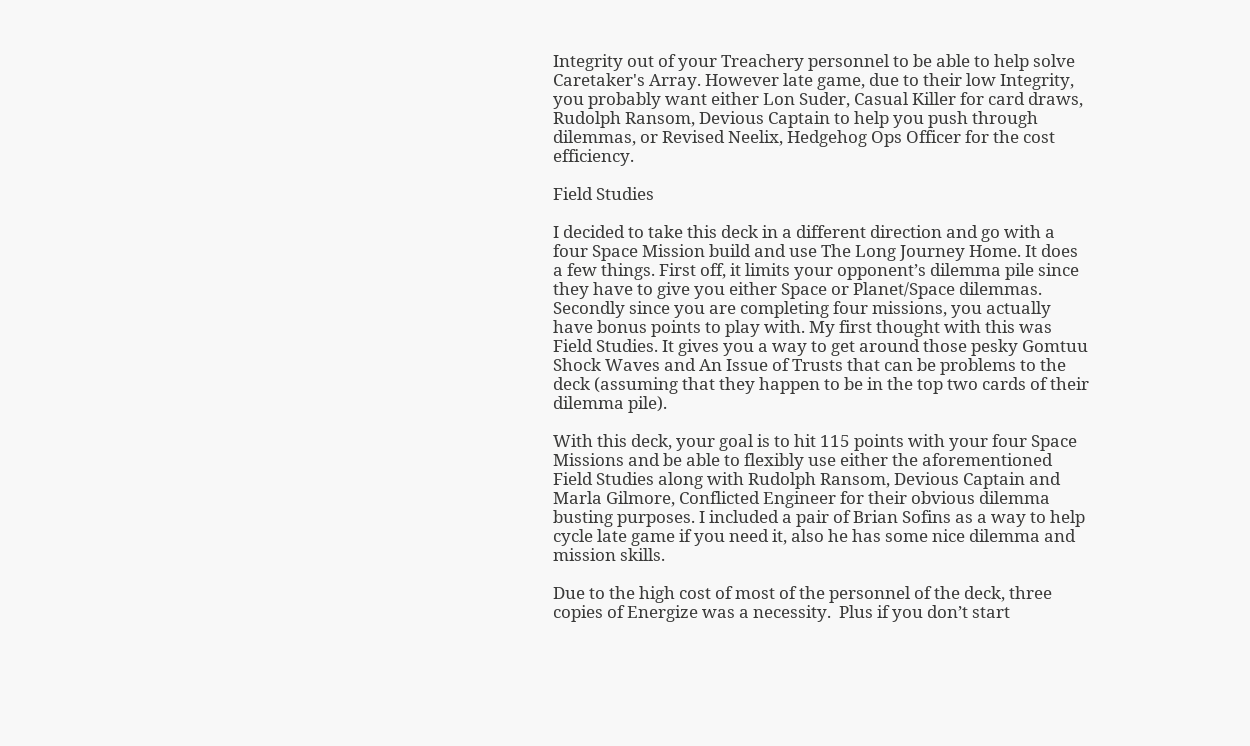Integrity out of your Treachery personnel to be able to help solve Caretaker's Array. However late game, due to their low Integrity, you probably want either Lon Suder, Casual Killer for card draws, Rudolph Ransom, Devious Captain to help you push through dilemmas, or Revised Neelix, Hedgehog Ops Officer for the cost efficiency.

Field Studies

I decided to take this deck in a different direction and go with a four Space Mission build and use The Long Journey Home. It does a few things. First off, it limits your opponent’s dilemma pile since they have to give you either Space or Planet/Space dilemmas. Secondly since you are completing four missions, you actually have bonus points to play with. My first thought with this was Field Studies. It gives you a way to get around those pesky Gomtuu Shock Waves and An Issue of Trusts that can be problems to the deck (assuming that they happen to be in the top two cards of their dilemma pile).

With this deck, your goal is to hit 115 points with your four Space Missions and be able to flexibly use either the aforementioned Field Studies along with Rudolph Ransom, Devious Captain and Marla Gilmore, Conflicted Engineer for their obvious dilemma busting purposes. I included a pair of Brian Sofins as a way to help cycle late game if you need it, also he has some nice dilemma and mission skills.

Due to the high cost of most of the personnel of the deck, three copies of Energize was a necessity.  Plus if you don’t start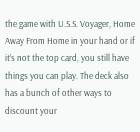the game with U.S.S. Voyager, Home Away From Home in your hand or if it’s not the top card, you still have things you can play. The deck also has a bunch of other ways to discount your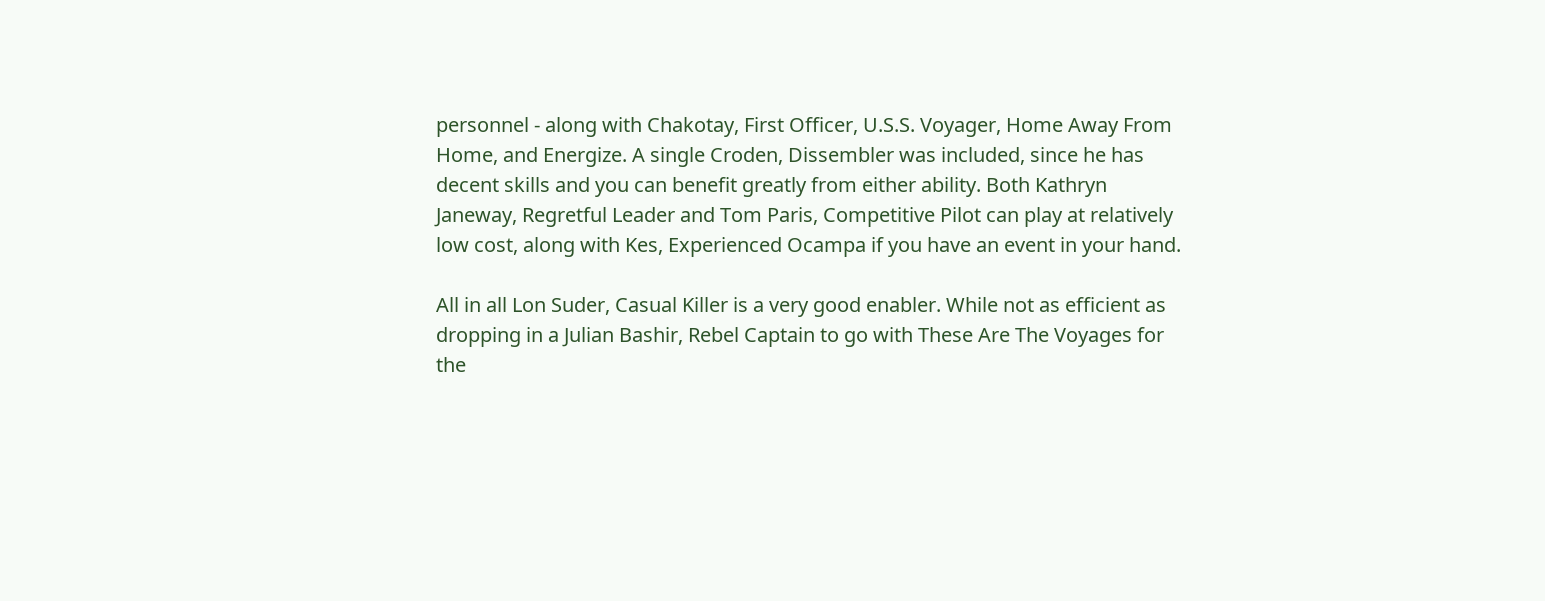personnel - along with Chakotay, First Officer, U.S.S. Voyager, Home Away From Home, and Energize. A single Croden, Dissembler was included, since he has decent skills and you can benefit greatly from either ability. Both Kathryn Janeway, Regretful Leader and Tom Paris, Competitive Pilot can play at relatively low cost, along with Kes, Experienced Ocampa if you have an event in your hand.

All in all Lon Suder, Casual Killer is a very good enabler. While not as efficient as dropping in a Julian Bashir, Rebel Captain to go with These Are The Voyages for the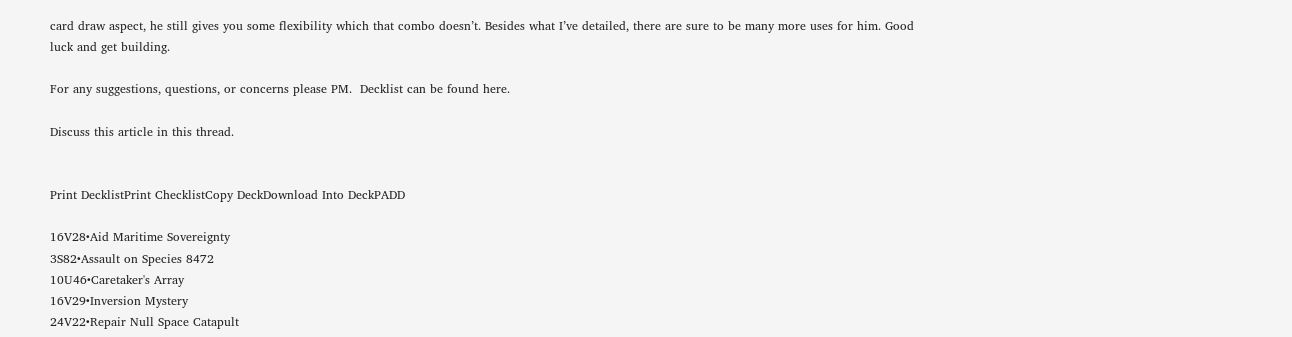card draw aspect, he still gives you some flexibility which that combo doesn’t. Besides what I’ve detailed, there are sure to be many more uses for him. Good luck and get building.

For any suggestions, questions, or concerns please PM.  Decklist can be found here.

Discuss this article in this thread.


Print DecklistPrint ChecklistCopy DeckDownload Into DeckPADD

16V28•Aid Maritime Sovereignty
3S82•Assault on Species 8472
10U46•Caretaker's Array
16V29•Inversion Mystery
24V22•Repair Null Space Catapult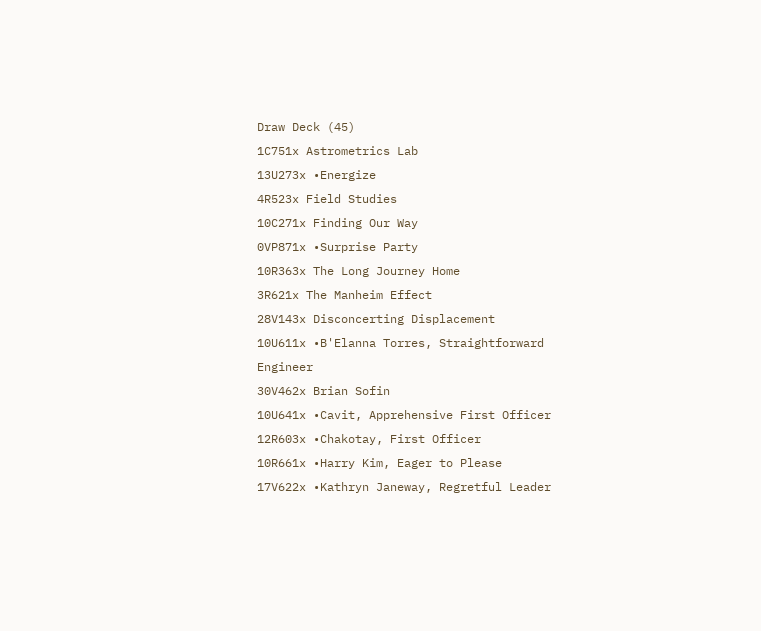Draw Deck (45)
1C751x Astrometrics Lab
13U273x •Energize
4R523x Field Studies
10C271x Finding Our Way
0VP871x •Surprise Party
10R363x The Long Journey Home
3R621x The Manheim Effect
28V143x Disconcerting Displacement
10U611x •B'Elanna Torres, Straightforward Engineer
30V462x Brian Sofin
10U641x •Cavit, Apprehensive First Officer
12R603x •Chakotay, First Officer
10R661x •Harry Kim, Eager to Please
17V622x •Kathryn Janeway, Regretful Leader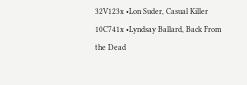32V123x •Lon Suder, Casual Killer
10C741x •Lyndsay Ballard, Back From the Dead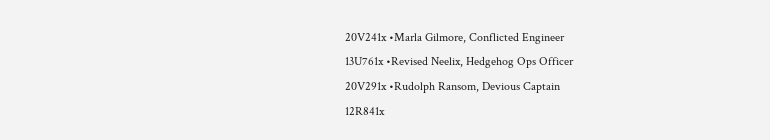20V241x •Marla Gilmore, Conflicted Engineer
13U761x •Revised Neelix, Hedgehog Ops Officer
20V291x •Rudolph Ransom, Devious Captain
12R841x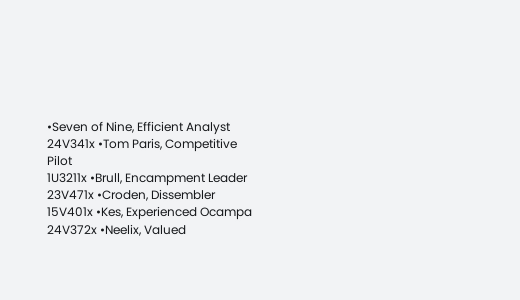•Seven of Nine, Efficient Analyst
24V341x •Tom Paris, Competitive Pilot
1U3211x •Brull, Encampment Leader
23V471x •Croden, Dissembler
15V401x •Kes, Experienced Ocampa
24V372x •Neelix, Valued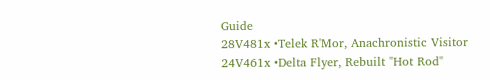Guide
28V481x •Telek R'Mor, Anachronistic Visitor
24V461x •Delta Flyer, Rebuilt "Hot Rod"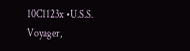10C1123x •U.S.S. Voyager,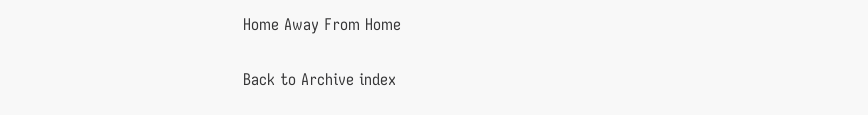Home Away From Home

Back to Archive index